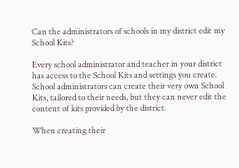Can the administrators of schools in my district edit my School Kits?

Every school administrator and teacher in your district has access to the School Kits and settings you create. School administrators can create their very own School Kits, tailored to their needs, but they can never edit the content of kits provided by the district.

When creating their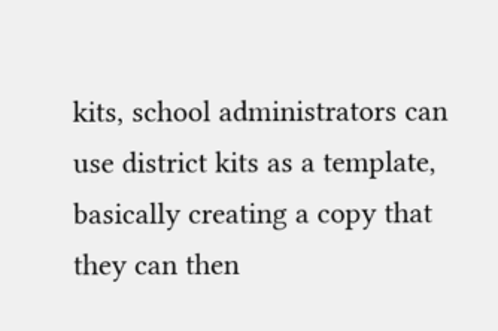kits, school administrators can use district kits as a template, basically creating a copy that they can then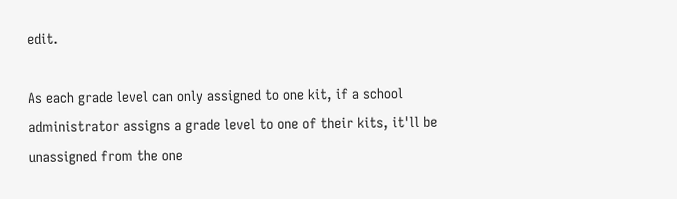edit.

As each grade level can only assigned to one kit, if a school administrator assigns a grade level to one of their kits, it'll be unassigned from the one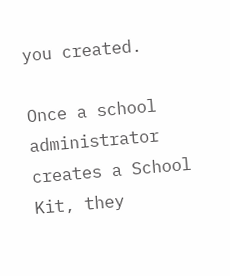you created.

Once a school administrator creates a School Kit, they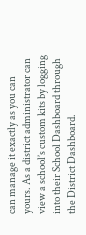can manage it exactly as you can yours. As a district administrator can view a school’s custom kits by logging into their School Dashboard through the District Dashboard.